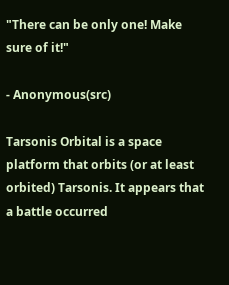"There can be only one! Make sure of it!"

- Anonymous(src)

Tarsonis Orbital is a space platform that orbits (or at least orbited) Tarsonis. It appears that a battle occurred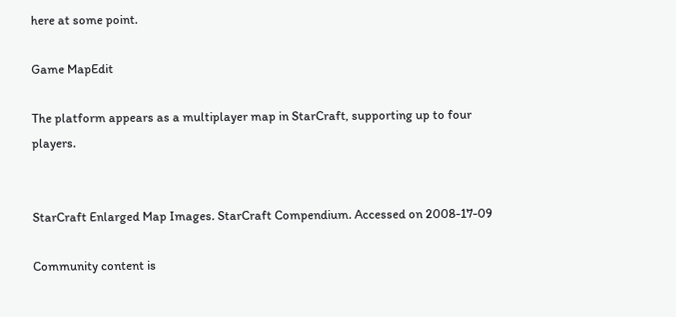here at some point.

Game MapEdit

The platform appears as a multiplayer map in StarCraft, supporting up to four players.


StarCraft Enlarged Map Images. StarCraft Compendium. Accessed on 2008-17-09

Community content is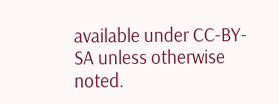available under CC-BY-SA unless otherwise noted.